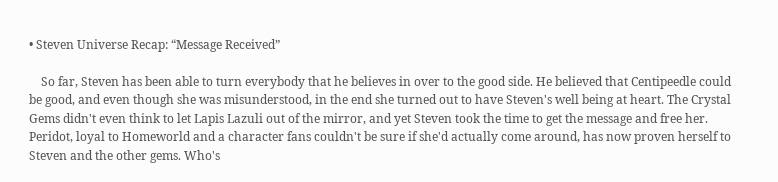• Steven Universe Recap: “Message Received”

    So far, Steven has been able to turn everybody that he believes in over to the good side. He believed that Centipeedle could be good, and even though she was misunderstood, in the end she turned out to have Steven's well being at heart. The Crystal Gems didn't even think to let Lapis Lazuli out of the mirror, and yet Steven took the time to get the message and free her. Peridot, loyal to Homeworld and a character fans couldn't be sure if she'd actually come around, has now proven herself to Steven and the other gems. Who's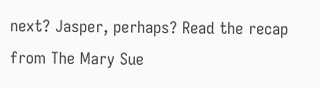next? Jasper, perhaps? Read the recap from The Mary Sue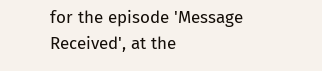for the episode 'Message Received', at the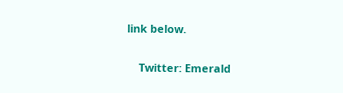link below.

    Twitter: Emerald